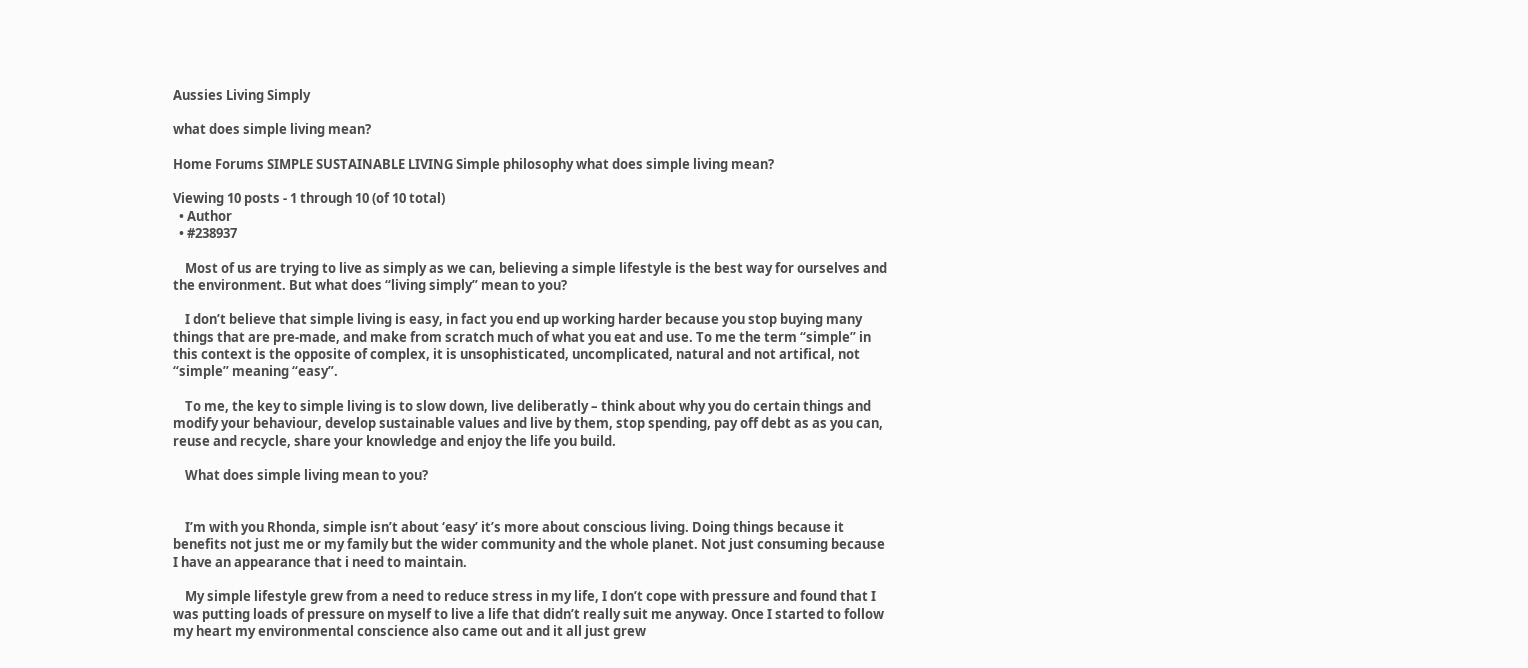Aussies Living Simply

what does simple living mean?

Home Forums SIMPLE SUSTAINABLE LIVING Simple philosophy what does simple living mean?

Viewing 10 posts - 1 through 10 (of 10 total)
  • Author
  • #238937

    Most of us are trying to live as simply as we can, believing a simple lifestyle is the best way for ourselves and the environment. But what does “living simply” mean to you?

    I don’t believe that simple living is easy, in fact you end up working harder because you stop buying many things that are pre-made, and make from scratch much of what you eat and use. To me the term “simple” in this context is the opposite of complex, it is unsophisticated, uncomplicated, natural and not artifical, not “simple” meaning “easy”.

    To me, the key to simple living is to slow down, live deliberatly – think about why you do certain things and modify your behaviour, develop sustainable values and live by them, stop spending, pay off debt as as you can, reuse and recycle, share your knowledge and enjoy the life you build.

    What does simple living mean to you?


    I’m with you Rhonda, simple isn’t about ‘easy’ it’s more about conscious living. Doing things because it benefits not just me or my family but the wider community and the whole planet. Not just consuming because I have an appearance that i need to maintain.

    My simple lifestyle grew from a need to reduce stress in my life, I don’t cope with pressure and found that I was putting loads of pressure on myself to live a life that didn’t really suit me anyway. Once I started to follow my heart my environmental conscience also came out and it all just grew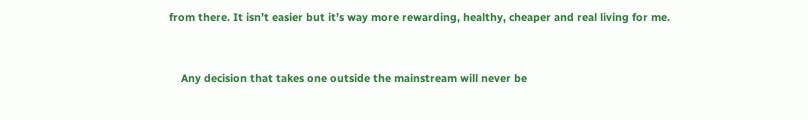from there. It isn’t easier but it’s way more rewarding, healthy, cheaper and real living for me.


    Any decision that takes one outside the mainstream will never be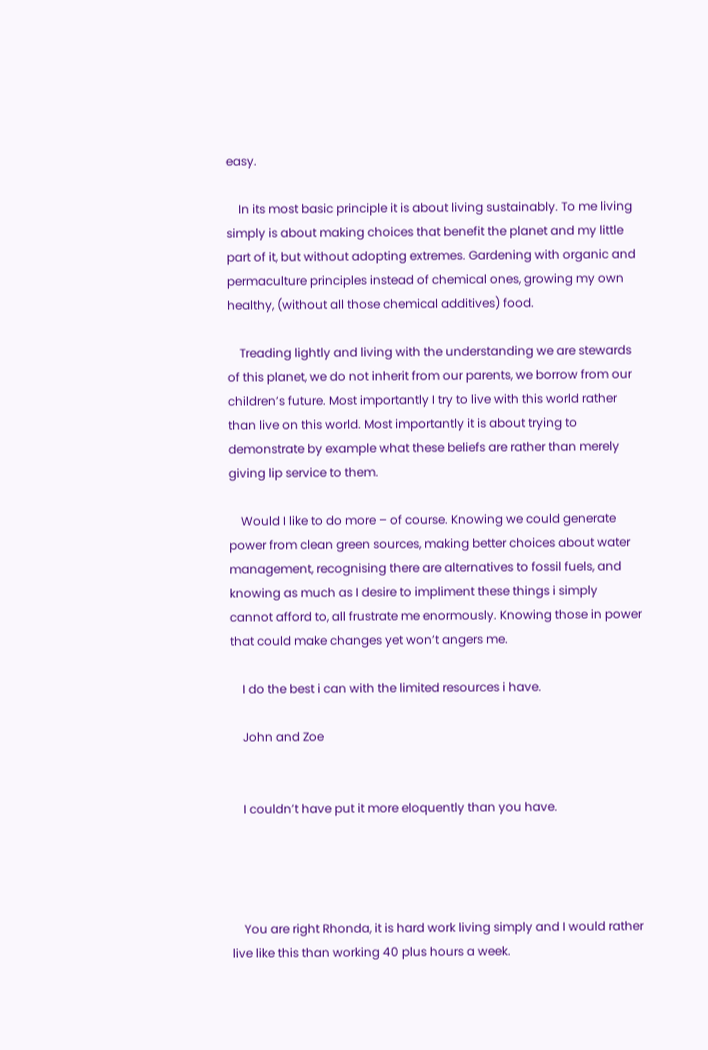easy.

    In its most basic principle it is about living sustainably. To me living simply is about making choices that benefit the planet and my little part of it, but without adopting extremes. Gardening with organic and permaculture principles instead of chemical ones, growing my own healthy, (without all those chemical additives) food.

    Treading lightly and living with the understanding we are stewards of this planet, we do not inherit from our parents, we borrow from our children’s future. Most importantly I try to live with this world rather than live on this world. Most importantly it is about trying to demonstrate by example what these beliefs are rather than merely giving lip service to them.

    Would I like to do more – of course. Knowing we could generate power from clean green sources, making better choices about water management, recognising there are alternatives to fossil fuels, and knowing as much as I desire to impliment these things i simply cannot afford to, all frustrate me enormously. Knowing those in power that could make changes yet won’t angers me.

    I do the best i can with the limited resources i have.

    John and Zoe


    I couldn’t have put it more eloquently than you have.




    You are right Rhonda, it is hard work living simply and I would rather live like this than working 40 plus hours a week.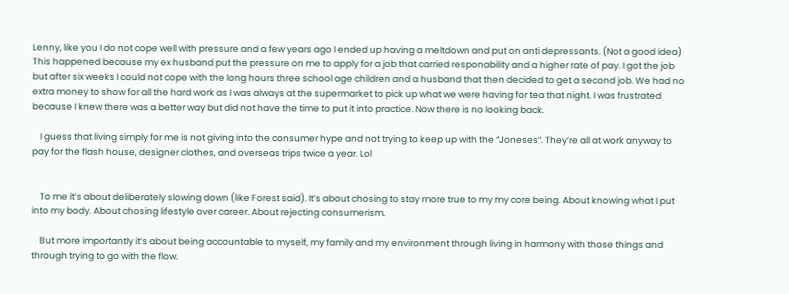Lenny, like you I do not cope well with pressure and a few years ago I ended up having a meltdown and put on anti depressants. (Not a good idea) This happened because my ex husband put the pressure on me to apply for a job that carried responability and a higher rate of pay. I got the job but after six weeks I could not cope with the long hours three school age children and a husband that then decided to get a second job. We had no extra money to show for all the hard work as I was always at the supermarket to pick up what we were having for tea that night. I was frustrated because I knew there was a better way but did not have the time to put it into practice. Now there is no looking back.

    I guess that living simply for me is not giving into the consumer hype and not trying to keep up with the “Joneses”. They’re all at work anyway to pay for the flash house, designer clothes, and overseas trips twice a year. Lol


    To me it’s about deliberately slowing down (like Forest said). It’s about chosing to stay more true to my my core being. About knowing what I put into my body. About chosing lifestyle over career. About rejecting consumerism.

    But more importantly it’s about being accountable to myself, my family and my environment through living in harmony with those things and through trying to go with the flow.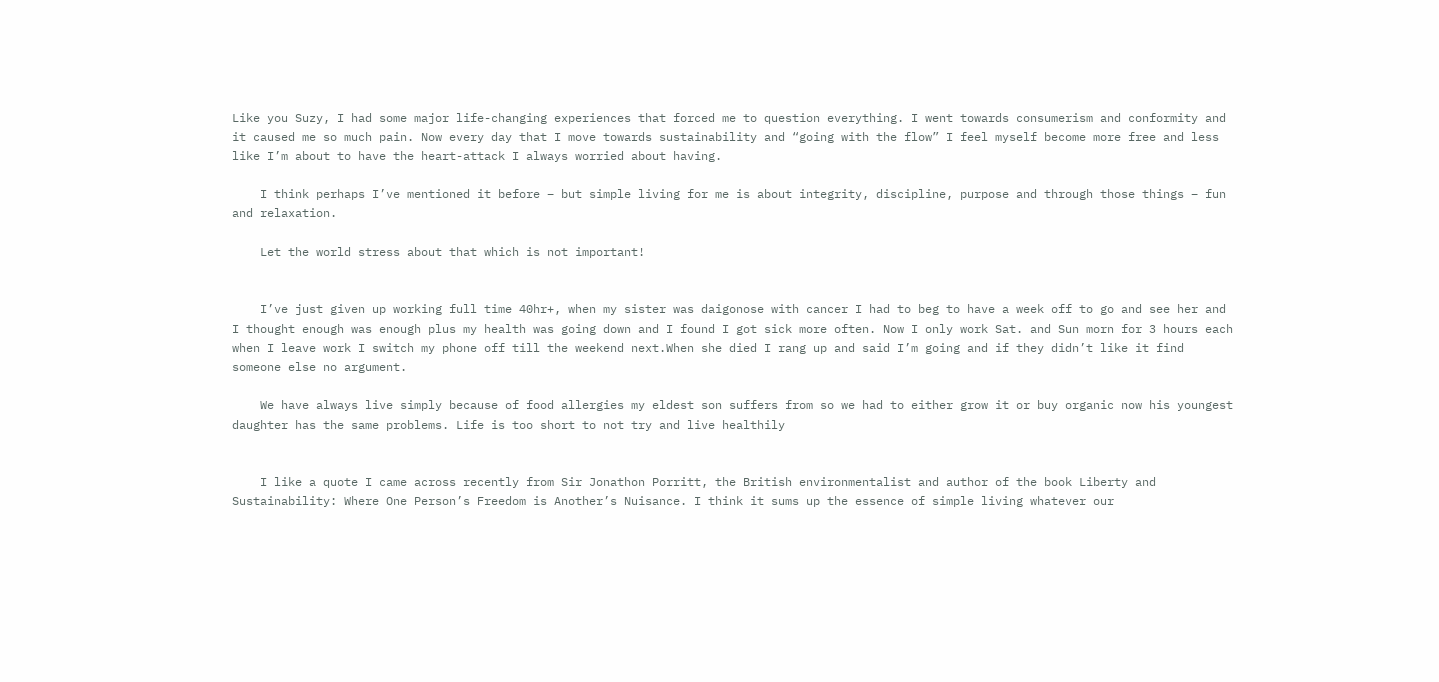Like you Suzy, I had some major life-changing experiences that forced me to question everything. I went towards consumerism and conformity and it caused me so much pain. Now every day that I move towards sustainability and “going with the flow” I feel myself become more free and less like I’m about to have the heart-attack I always worried about having.

    I think perhaps I’ve mentioned it before – but simple living for me is about integrity, discipline, purpose and through those things – fun and relaxation.

    Let the world stress about that which is not important!


    I’ve just given up working full time 40hr+, when my sister was daigonose with cancer I had to beg to have a week off to go and see her and I thought enough was enough plus my health was going down and I found I got sick more often. Now I only work Sat. and Sun morn for 3 hours each when I leave work I switch my phone off till the weekend next.When she died I rang up and said I’m going and if they didn’t like it find someone else no argument.

    We have always live simply because of food allergies my eldest son suffers from so we had to either grow it or buy organic now his youngest daughter has the same problems. Life is too short to not try and live healthily


    I like a quote I came across recently from Sir Jonathon Porritt, the British environmentalist and author of the book Liberty and Sustainability: Where One Person’s Freedom is Another’s Nuisance. I think it sums up the essence of simple living whatever our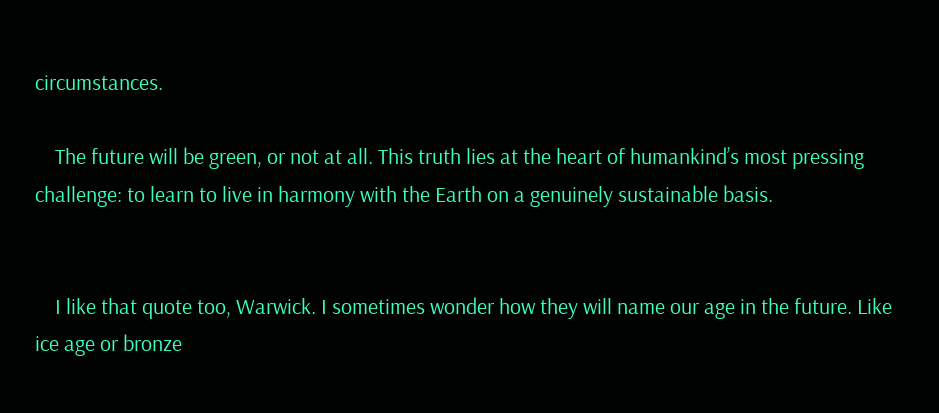circumstances.

    The future will be green, or not at all. This truth lies at the heart of humankind’s most pressing challenge: to learn to live in harmony with the Earth on a genuinely sustainable basis.


    I like that quote too, Warwick. I sometimes wonder how they will name our age in the future. Like ice age or bronze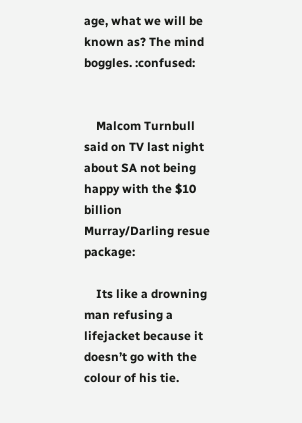age, what we will be known as? The mind boggles. :confused:


    Malcom Turnbull said on TV last night about SA not being happy with the $10 billion Murray/Darling resue package:

    Its like a drowning man refusing a lifejacket because it doesn’t go with the colour of his tie.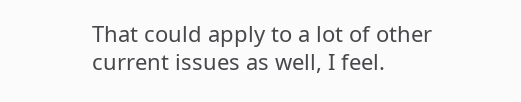That could apply to a lot of other current issues as well, I feel.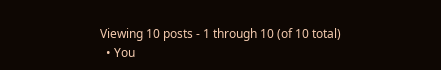Viewing 10 posts - 1 through 10 (of 10 total)
  • You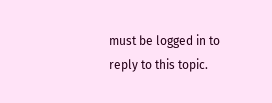must be logged in to reply to this topic.